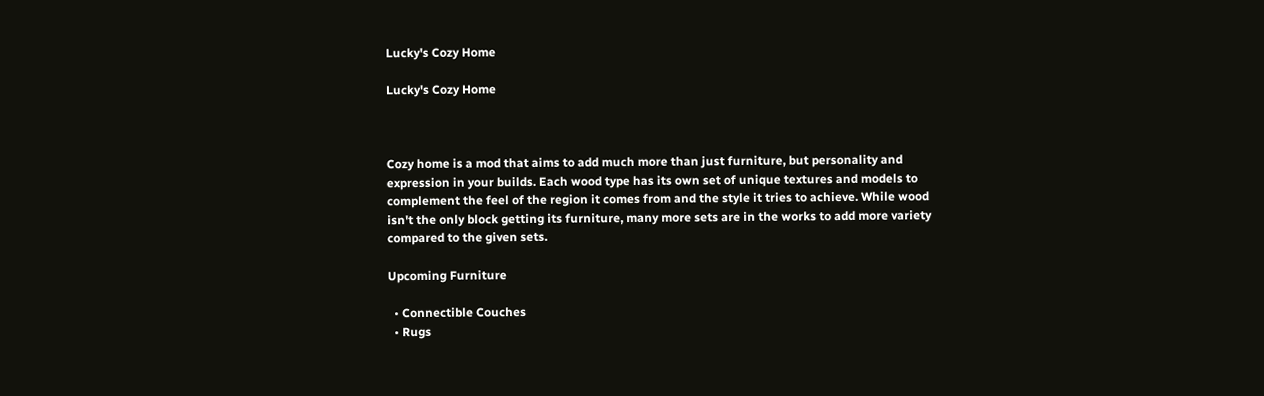Lucky's Cozy Home

Lucky's Cozy Home



Cozy home is a mod that aims to add much more than just furniture, but personality and expression in your builds. Each wood type has its own set of unique textures and models to complement the feel of the region it comes from and the style it tries to achieve. While wood isn't the only block getting its furniture, many more sets are in the works to add more variety compared to the given sets.

Upcoming Furniture

  • Connectible Couches
  • Rugs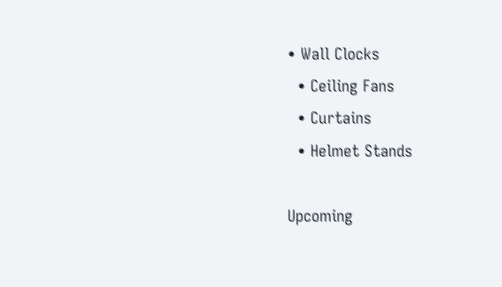• Wall Clocks
  • Ceiling Fans
  • Curtains
  • Helmet Stands

Upcoming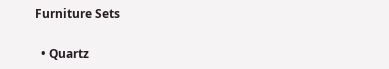Furniture Sets

  • Quartz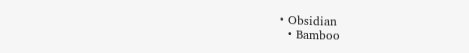• Obsidian
  • Bamboo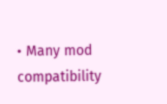• Many mod compatibility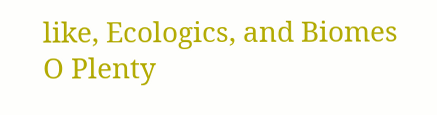like, Ecologics, and Biomes O Plenty